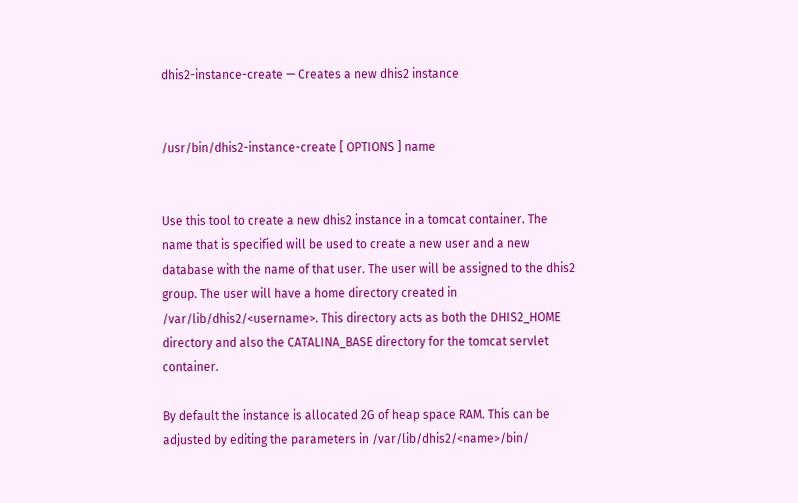dhis2-instance-create — Creates a new dhis2 instance


/usr/bin/dhis2-instance-create [ OPTIONS ] name


Use this tool to create a new dhis2 instance in a tomcat container. The name that is specified will be used to create a new user and a new database with the name of that user. The user will be assigned to the dhis2 group. The user will have a home directory created in /var/lib/dhis2/<username>. This directory acts as both the DHIS2_HOME directory and also the CATALINA_BASE directory for the tomcat servlet container.

By default the instance is allocated 2G of heap space RAM. This can be adjusted by editing the parameters in /var/lib/dhis2/<name>/bin/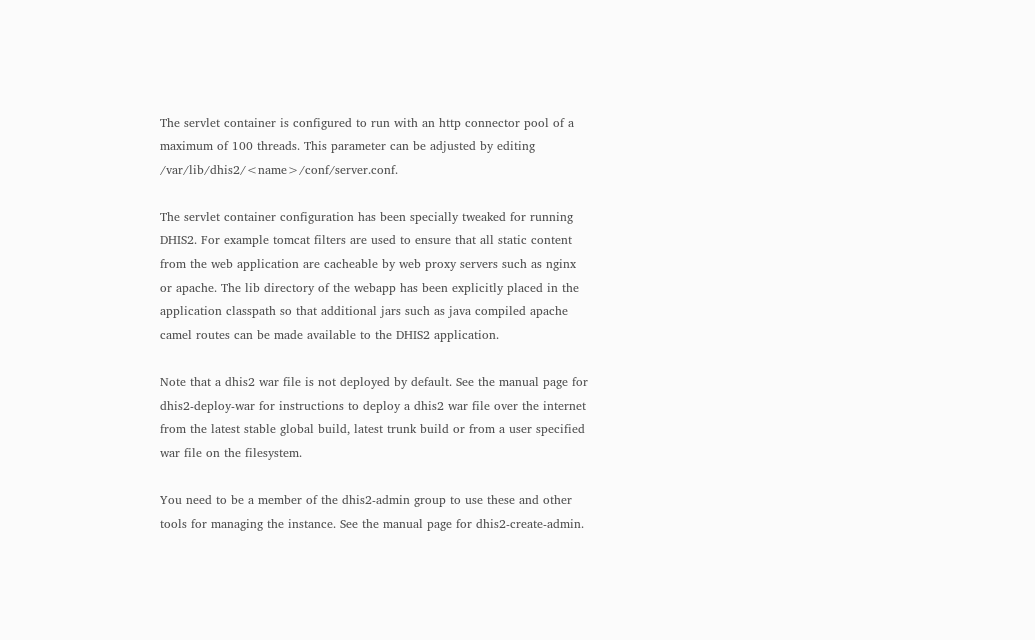The servlet container is configured to run with an http connector pool of a maximum of 100 threads. This parameter can be adjusted by editing /var/lib/dhis2/<name>/conf/server.conf.

The servlet container configuration has been specially tweaked for running DHIS2. For example tomcat filters are used to ensure that all static content from the web application are cacheable by web proxy servers such as nginx or apache. The lib directory of the webapp has been explicitly placed in the application classpath so that additional jars such as java compiled apache camel routes can be made available to the DHIS2 application.

Note that a dhis2 war file is not deployed by default. See the manual page for dhis2-deploy-war for instructions to deploy a dhis2 war file over the internet from the latest stable global build, latest trunk build or from a user specified war file on the filesystem.

You need to be a member of the dhis2-admin group to use these and other tools for managing the instance. See the manual page for dhis2-create-admin.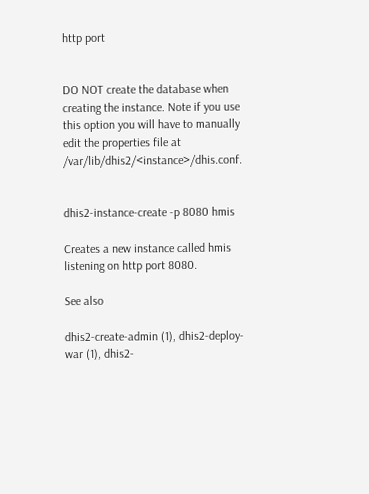http port


DO NOT create the database when creating the instance. Note if you use this option you will have to manually edit the properties file at /var/lib/dhis2/<instance>/dhis.conf.


dhis2-instance-create -p 8080 hmis

Creates a new instance called hmis listening on http port 8080.

See also

dhis2-create-admin (1), dhis2-deploy-war (1), dhis2-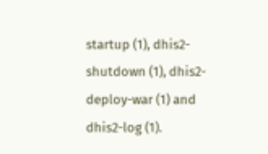startup (1), dhis2-shutdown (1), dhis2-deploy-war (1) and dhis2-log (1).